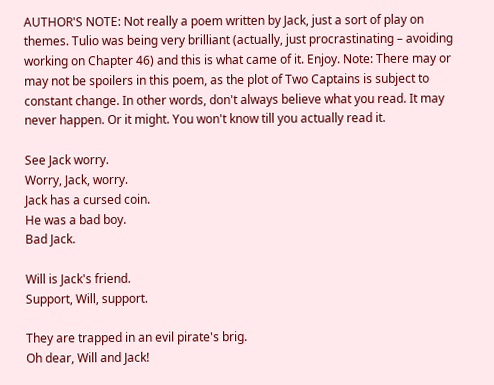AUTHOR'S NOTE: Not really a poem written by Jack, just a sort of play on themes. Tulio was being very brilliant (actually, just procrastinating – avoiding working on Chapter 46) and this is what came of it. Enjoy. Note: There may or may not be spoilers in this poem, as the plot of Two Captains is subject to constant change. In other words, don't always believe what you read. It may never happen. Or it might. You won't know till you actually read it.

See Jack worry.
Worry, Jack, worry.
Jack has a cursed coin.
He was a bad boy.
Bad Jack.

Will is Jack's friend.
Support, Will, support.

They are trapped in an evil pirate's brig.
Oh dear, Will and Jack!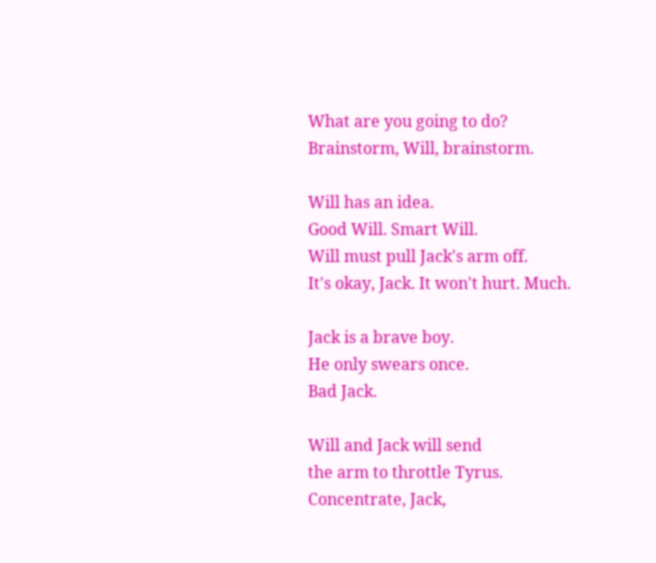What are you going to do?
Brainstorm, Will, brainstorm.

Will has an idea.
Good Will. Smart Will.
Will must pull Jack's arm off.
It's okay, Jack. It won't hurt. Much.

Jack is a brave boy.
He only swears once.
Bad Jack.

Will and Jack will send
the arm to throttle Tyrus.
Concentrate, Jack,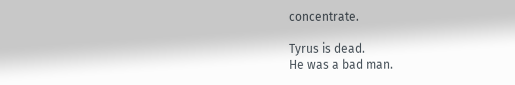concentrate.

Tyrus is dead.
He was a bad man.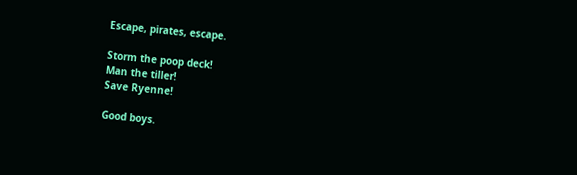Escape, pirates, escape.

Storm the poop deck!
Man the tiller!
Save Ryenne!

Good boys.